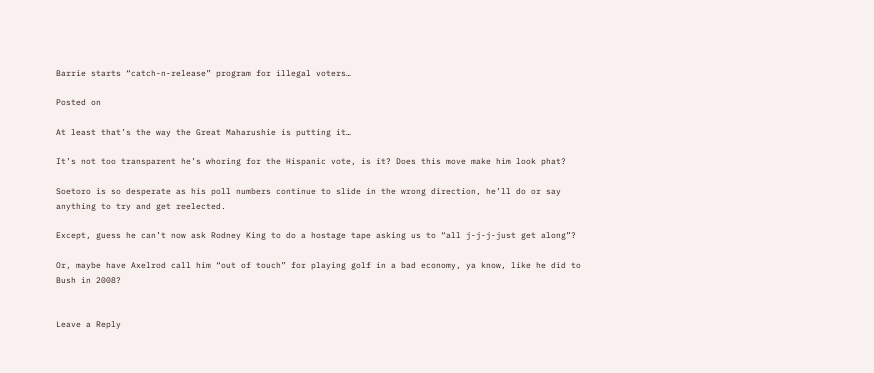Barrie starts “catch-n-release” program for illegal voters…

Posted on

At least that’s the way the Great Maharushie is putting it…

It’s not too transparent he’s whoring for the Hispanic vote, is it? Does this move make him look phat?

Soetoro is so desperate as his poll numbers continue to slide in the wrong direction, he’ll do or say anything to try and get reelected.

Except, guess he can’t now ask Rodney King to do a hostage tape asking us to “all j-j-j-just get along”?

Or, maybe have Axelrod call him “out of touch” for playing golf in a bad economy, ya know, like he did to Bush in 2008?


Leave a Reply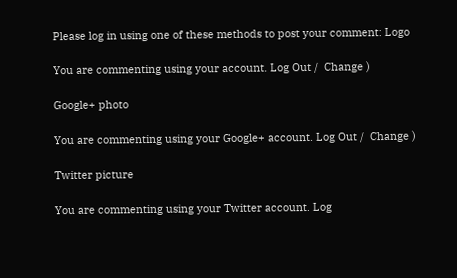Please log in using one of these methods to post your comment: Logo

You are commenting using your account. Log Out /  Change )

Google+ photo

You are commenting using your Google+ account. Log Out /  Change )

Twitter picture

You are commenting using your Twitter account. Log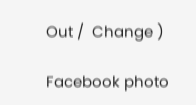Out /  Change )

Facebook photo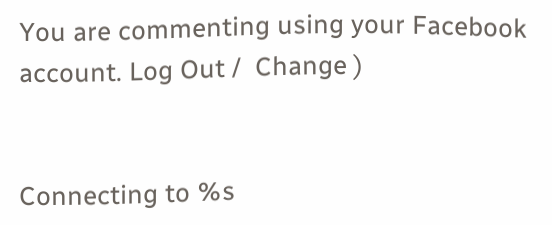You are commenting using your Facebook account. Log Out /  Change )


Connecting to %s